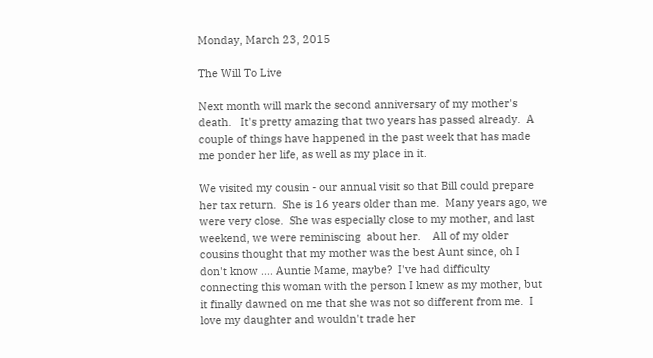Monday, March 23, 2015

The Will To Live

Next month will mark the second anniversary of my mother's death.   It's pretty amazing that two years has passed already.  A couple of things have happened in the past week that has made me ponder her life, as well as my place in it.

We visited my cousin - our annual visit so that Bill could prepare her tax return.  She is 16 years older than me.  Many years ago, we were very close.  She was especially close to my mother, and last weekend, we were reminiscing  about her.    All of my older cousins thought that my mother was the best Aunt since, oh I don't know .... Auntie Mame, maybe?  I've had difficulty connecting this woman with the person I knew as my mother, but it finally dawned on me that she was not so different from me.  I love my daughter and wouldn't trade her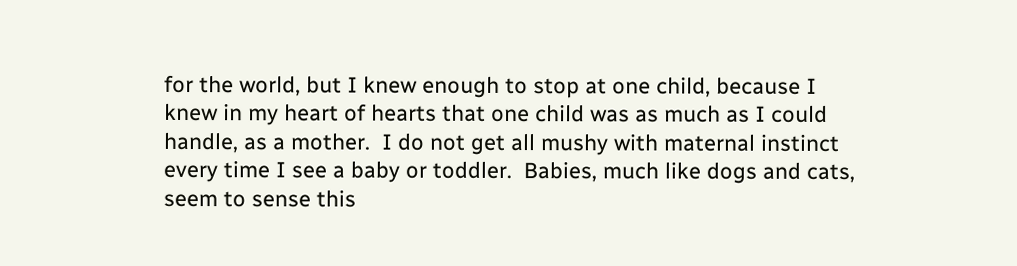for the world, but I knew enough to stop at one child, because I knew in my heart of hearts that one child was as much as I could handle, as a mother.  I do not get all mushy with maternal instinct every time I see a baby or toddler.  Babies, much like dogs and cats, seem to sense this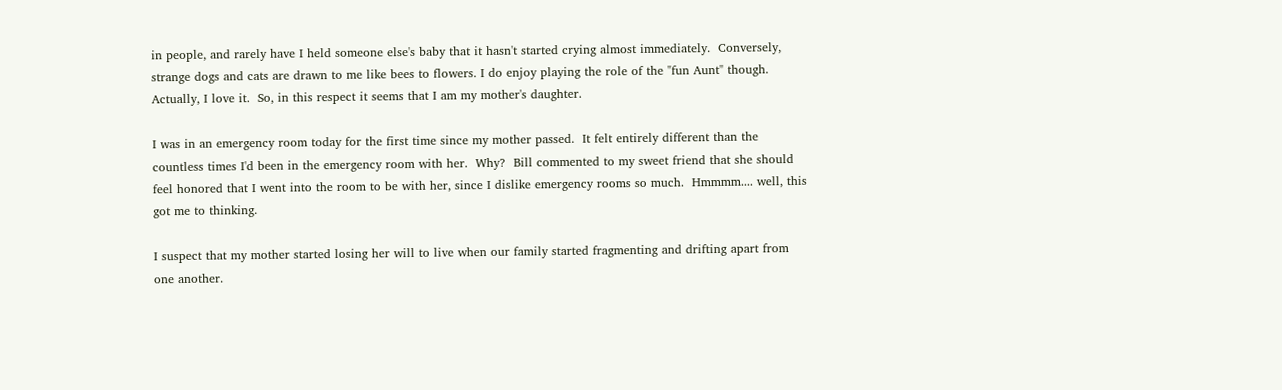in people, and rarely have I held someone else's baby that it hasn't started crying almost immediately.  Conversely, strange dogs and cats are drawn to me like bees to flowers. I do enjoy playing the role of the "fun Aunt" though.  Actually, I love it.  So, in this respect it seems that I am my mother's daughter.

I was in an emergency room today for the first time since my mother passed.  It felt entirely different than the countless times I'd been in the emergency room with her.  Why?  Bill commented to my sweet friend that she should feel honored that I went into the room to be with her, since I dislike emergency rooms so much.  Hmmmm.... well, this got me to thinking.

I suspect that my mother started losing her will to live when our family started fragmenting and drifting apart from one another.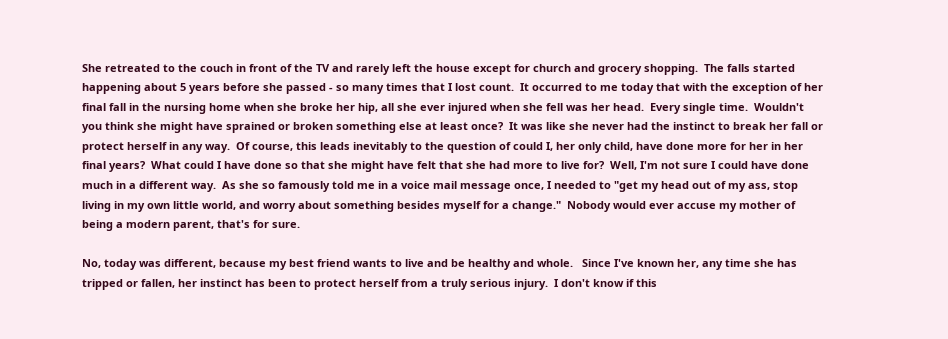She retreated to the couch in front of the TV and rarely left the house except for church and grocery shopping.  The falls started happening about 5 years before she passed - so many times that I lost count.  It occurred to me today that with the exception of her final fall in the nursing home when she broke her hip, all she ever injured when she fell was her head.  Every single time.  Wouldn't you think she might have sprained or broken something else at least once?  It was like she never had the instinct to break her fall or protect herself in any way.  Of course, this leads inevitably to the question of could I, her only child, have done more for her in her final years?  What could I have done so that she might have felt that she had more to live for?  Well, I'm not sure I could have done much in a different way.  As she so famously told me in a voice mail message once, I needed to "get my head out of my ass, stop living in my own little world, and worry about something besides myself for a change."  Nobody would ever accuse my mother of being a modern parent, that's for sure.

No, today was different, because my best friend wants to live and be healthy and whole.   Since I've known her, any time she has tripped or fallen, her instinct has been to protect herself from a truly serious injury.  I don't know if this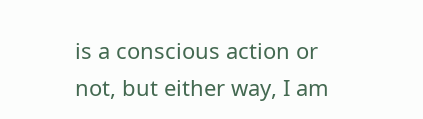is a conscious action or not, but either way, I am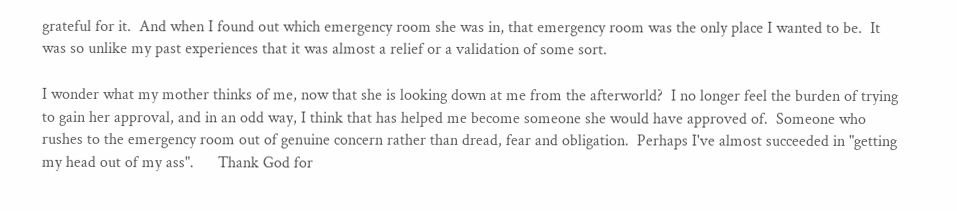grateful for it.  And when I found out which emergency room she was in, that emergency room was the only place I wanted to be.  It was so unlike my past experiences that it was almost a relief or a validation of some sort.

I wonder what my mother thinks of me, now that she is looking down at me from the afterworld?  I no longer feel the burden of trying to gain her approval, and in an odd way, I think that has helped me become someone she would have approved of.  Someone who rushes to the emergency room out of genuine concern rather than dread, fear and obligation.  Perhaps I've almost succeeded in "getting my head out of my ass".      Thank God for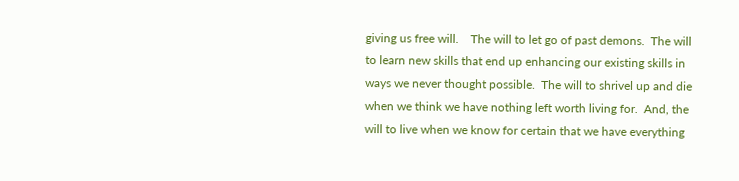giving us free will.    The will to let go of past demons.  The will to learn new skills that end up enhancing our existing skills in ways we never thought possible.  The will to shrivel up and die when we think we have nothing left worth living for.  And, the will to live when we know for certain that we have everything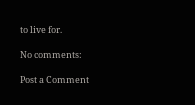to live for.

No comments:

Post a Comment